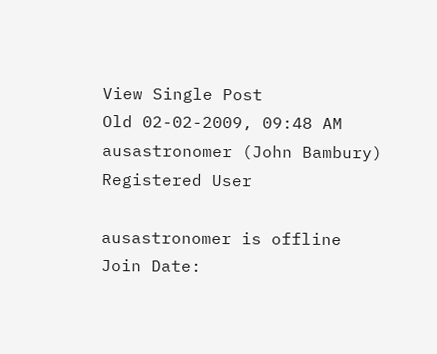View Single Post
Old 02-02-2009, 09:48 AM
ausastronomer (John Bambury)
Registered User

ausastronomer is offline
Join Date: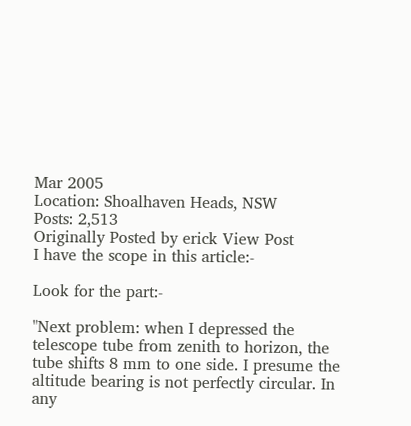Mar 2005
Location: Shoalhaven Heads, NSW
Posts: 2,513
Originally Posted by erick View Post
I have the scope in this article:-

Look for the part:-

"Next problem: when I depressed the telescope tube from zenith to horizon, the tube shifts 8 mm to one side. I presume the altitude bearing is not perfectly circular. In any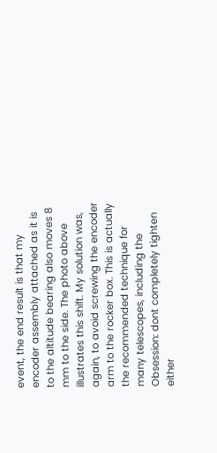event, the end result is that my encoder assembly attached as it is to the altitude bearing also moves 8 mm to the side. The photo above illustrates this shift. My solution was, again, to avoid screwing the encoder arm to the rocker box. This is actually the recommended technique for many telescopes, including the Obsession: dont completely tighten either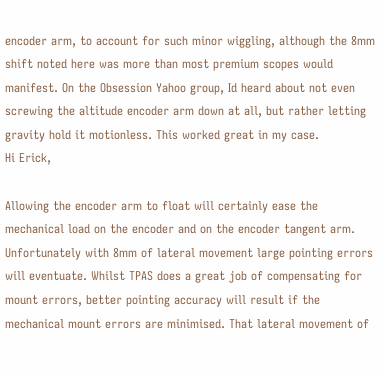encoder arm, to account for such minor wiggling, although the 8mm shift noted here was more than most premium scopes would manifest. On the Obsession Yahoo group, Id heard about not even screwing the altitude encoder arm down at all, but rather letting gravity hold it motionless. This worked great in my case.
Hi Erick,

Allowing the encoder arm to float will certainly ease the mechanical load on the encoder and on the encoder tangent arm. Unfortunately with 8mm of lateral movement large pointing errors will eventuate. Whilst TPAS does a great job of compensating for mount errors, better pointing accuracy will result if the mechanical mount errors are minimised. That lateral movement of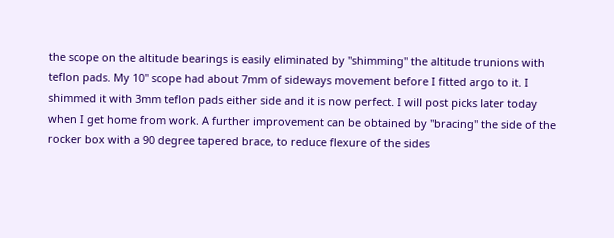the scope on the altitude bearings is easily eliminated by "shimming" the altitude trunions with teflon pads. My 10" scope had about 7mm of sideways movement before I fitted argo to it. I shimmed it with 3mm teflon pads either side and it is now perfect. I will post picks later today when I get home from work. A further improvement can be obtained by "bracing" the side of the rocker box with a 90 degree tapered brace, to reduce flexure of the sides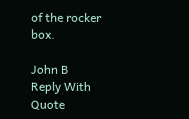of the rocker box.

John B
Reply With Quote